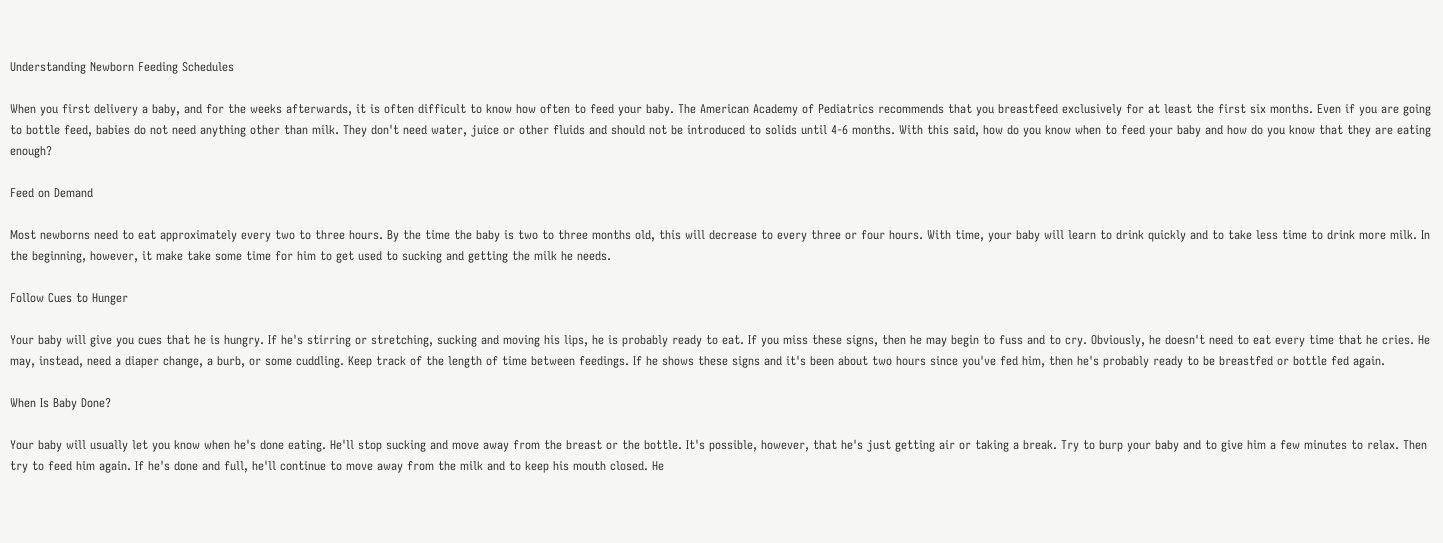Understanding Newborn Feeding Schedules

When you first delivery a baby, and for the weeks afterwards, it is often difficult to know how often to feed your baby. The American Academy of Pediatrics recommends that you breastfeed exclusively for at least the first six months. Even if you are going to bottle feed, babies do not need anything other than milk. They don't need water, juice or other fluids and should not be introduced to solids until 4-6 months. With this said, how do you know when to feed your baby and how do you know that they are eating enough?

Feed on Demand

Most newborns need to eat approximately every two to three hours. By the time the baby is two to three months old, this will decrease to every three or four hours. With time, your baby will learn to drink quickly and to take less time to drink more milk. In the beginning, however, it make take some time for him to get used to sucking and getting the milk he needs.

Follow Cues to Hunger

Your baby will give you cues that he is hungry. If he's stirring or stretching, sucking and moving his lips, he is probably ready to eat. If you miss these signs, then he may begin to fuss and to cry. Obviously, he doesn't need to eat every time that he cries. He may, instead, need a diaper change, a burb, or some cuddling. Keep track of the length of time between feedings. If he shows these signs and it's been about two hours since you've fed him, then he's probably ready to be breastfed or bottle fed again.

When Is Baby Done?

Your baby will usually let you know when he's done eating. He'll stop sucking and move away from the breast or the bottle. It's possible, however, that he's just getting air or taking a break. Try to burp your baby and to give him a few minutes to relax. Then try to feed him again. If he's done and full, he'll continue to move away from the milk and to keep his mouth closed. He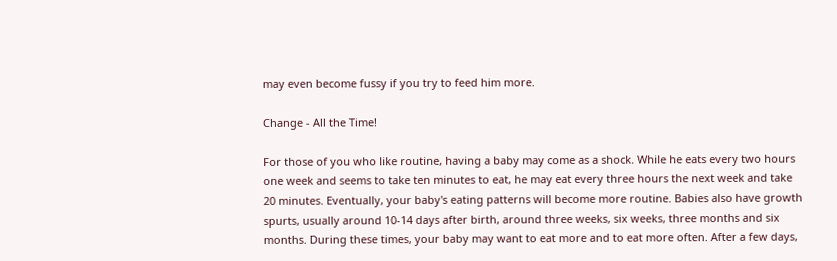may even become fussy if you try to feed him more.

Change - All the Time!

For those of you who like routine, having a baby may come as a shock. While he eats every two hours one week and seems to take ten minutes to eat, he may eat every three hours the next week and take 20 minutes. Eventually, your baby's eating patterns will become more routine. Babies also have growth spurts, usually around 10-14 days after birth, around three weeks, six weeks, three months and six months. During these times, your baby may want to eat more and to eat more often. After a few days,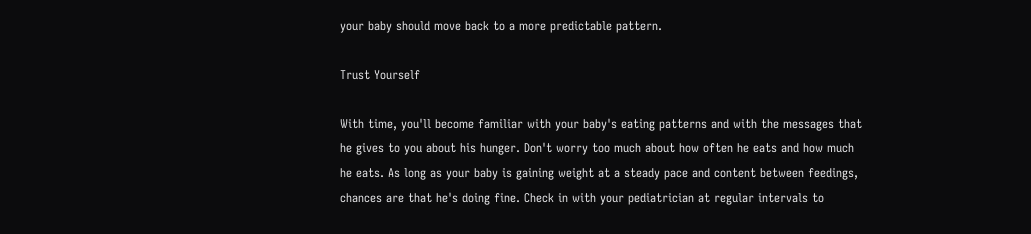your baby should move back to a more predictable pattern.

Trust Yourself

With time, you'll become familiar with your baby's eating patterns and with the messages that he gives to you about his hunger. Don't worry too much about how often he eats and how much he eats. As long as your baby is gaining weight at a steady pace and content between feedings, chances are that he's doing fine. Check in with your pediatrician at regular intervals to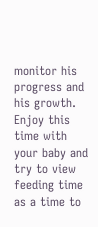monitor his progress and his growth. Enjoy this time with your baby and try to view feeding time as a time to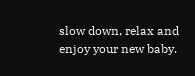slow down, relax and enjoy your new baby.